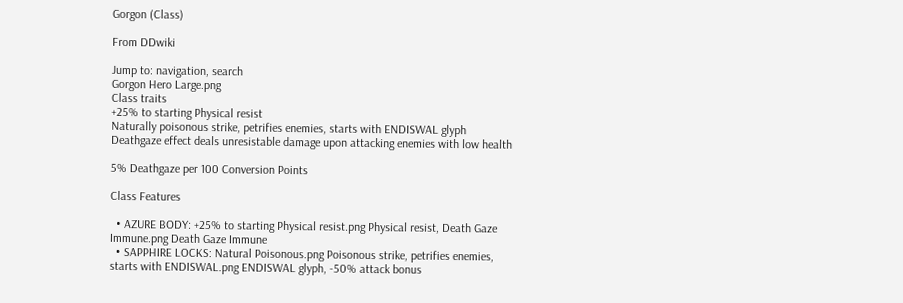Gorgon (Class)

From DDwiki

Jump to: navigation, search
Gorgon Hero Large.png
Class traits
+25% to starting Physical resist
Naturally poisonous strike, petrifies enemies, starts with ENDISWAL glyph
Deathgaze effect deals unresistable damage upon attacking enemies with low health

5% Deathgaze per 100 Conversion Points

Class Features

  • AZURE BODY: +25% to starting Physical resist.png Physical resist, Death Gaze Immune.png Death Gaze Immune
  • SAPPHIRE LOCKS: Natural Poisonous.png Poisonous strike, petrifies enemies, starts with ENDISWAL.png ENDISWAL glyph, -50% attack bonus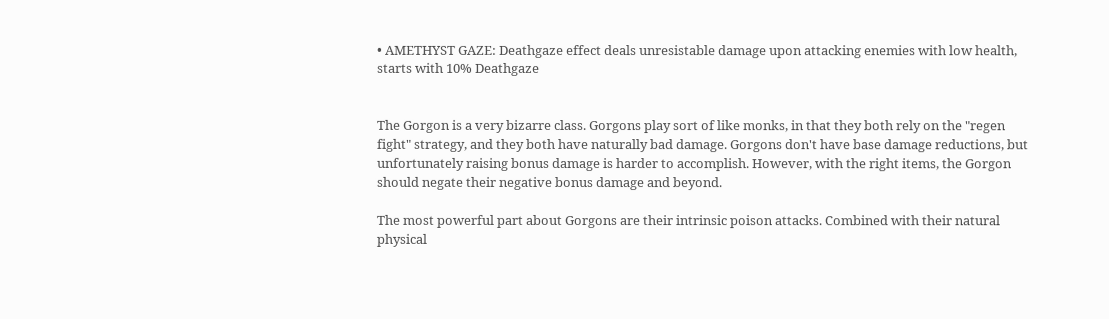• AMETHYST GAZE: Deathgaze effect deals unresistable damage upon attacking enemies with low health, starts with 10% Deathgaze


The Gorgon is a very bizarre class. Gorgons play sort of like monks, in that they both rely on the "regen fight" strategy, and they both have naturally bad damage. Gorgons don't have base damage reductions, but unfortunately raising bonus damage is harder to accomplish. However, with the right items, the Gorgon should negate their negative bonus damage and beyond.

The most powerful part about Gorgons are their intrinsic poison attacks. Combined with their natural physical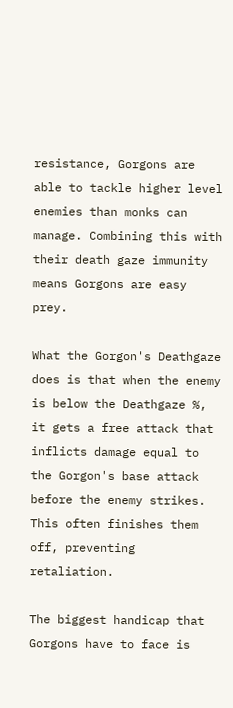resistance, Gorgons are able to tackle higher level enemies than monks can manage. Combining this with their death gaze immunity means Gorgons are easy prey.

What the Gorgon's Deathgaze does is that when the enemy is below the Deathgaze %, it gets a free attack that inflicts damage equal to the Gorgon's base attack before the enemy strikes. This often finishes them off, preventing retaliation.

The biggest handicap that Gorgons have to face is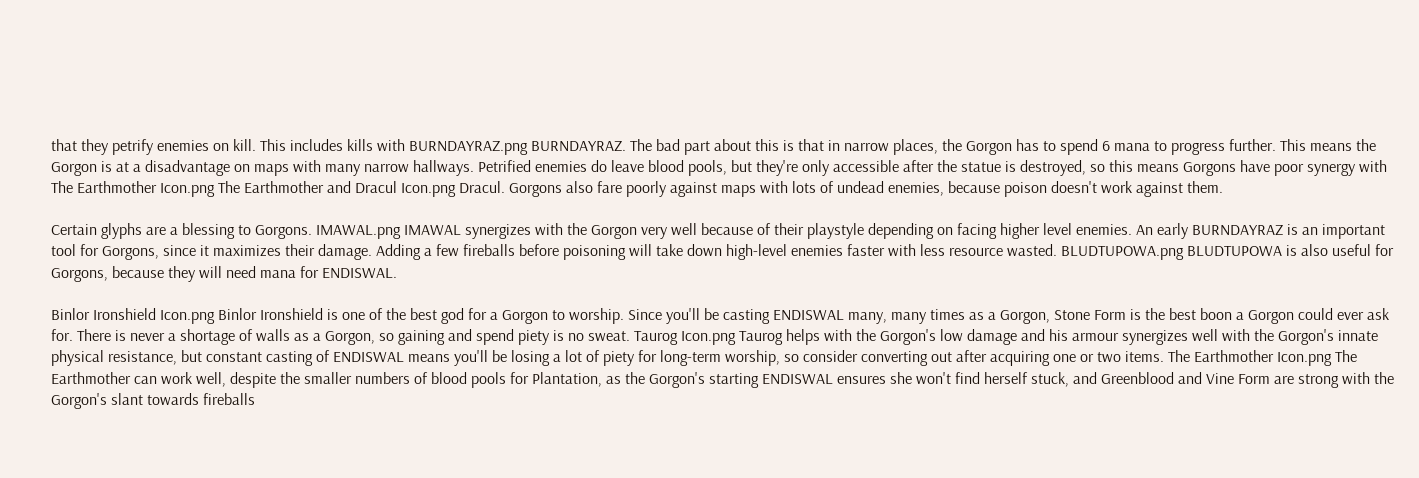that they petrify enemies on kill. This includes kills with BURNDAYRAZ.png BURNDAYRAZ. The bad part about this is that in narrow places, the Gorgon has to spend 6 mana to progress further. This means the Gorgon is at a disadvantage on maps with many narrow hallways. Petrified enemies do leave blood pools, but they're only accessible after the statue is destroyed, so this means Gorgons have poor synergy with The Earthmother Icon.png The Earthmother and Dracul Icon.png Dracul. Gorgons also fare poorly against maps with lots of undead enemies, because poison doesn't work against them.

Certain glyphs are a blessing to Gorgons. IMAWAL.png IMAWAL synergizes with the Gorgon very well because of their playstyle depending on facing higher level enemies. An early BURNDAYRAZ is an important tool for Gorgons, since it maximizes their damage. Adding a few fireballs before poisoning will take down high-level enemies faster with less resource wasted. BLUDTUPOWA.png BLUDTUPOWA is also useful for Gorgons, because they will need mana for ENDISWAL.

Binlor Ironshield Icon.png Binlor Ironshield is one of the best god for a Gorgon to worship. Since you'll be casting ENDISWAL many, many times as a Gorgon, Stone Form is the best boon a Gorgon could ever ask for. There is never a shortage of walls as a Gorgon, so gaining and spend piety is no sweat. Taurog Icon.png Taurog helps with the Gorgon's low damage and his armour synergizes well with the Gorgon's innate physical resistance, but constant casting of ENDISWAL means you'll be losing a lot of piety for long-term worship, so consider converting out after acquiring one or two items. The Earthmother Icon.png The Earthmother can work well, despite the smaller numbers of blood pools for Plantation, as the Gorgon's starting ENDISWAL ensures she won't find herself stuck, and Greenblood and Vine Form are strong with the Gorgon's slant towards fireballs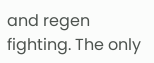and regen fighting. The only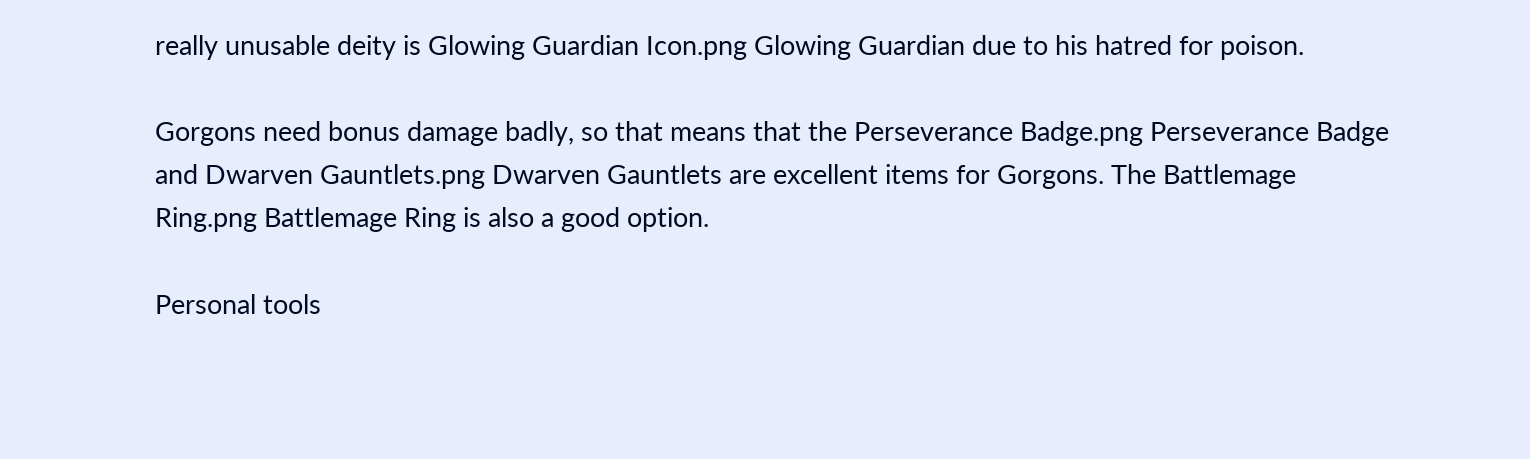really unusable deity is Glowing Guardian Icon.png Glowing Guardian due to his hatred for poison.

Gorgons need bonus damage badly, so that means that the Perseverance Badge.png Perseverance Badge and Dwarven Gauntlets.png Dwarven Gauntlets are excellent items for Gorgons. The Battlemage Ring.png Battlemage Ring is also a good option.

Personal tools